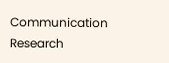Communication Research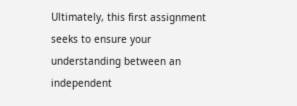Ultimately, this first assignment seeks to ensure your understanding between an independent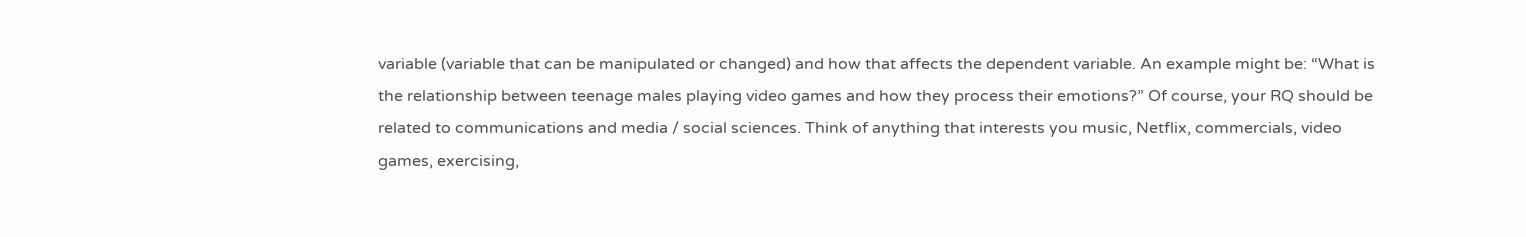variable (variable that can be manipulated or changed) and how that affects the dependent variable. An example might be: “What is the relationship between teenage males playing video games and how they process their emotions?” Of course, your RQ should be related to communications and media / social sciences. Think of anything that interests you music, Netflix, commercials, video games, exercising,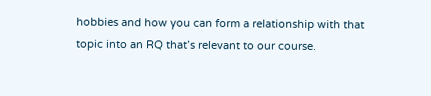hobbies and how you can form a relationship with that topic into an RQ that’s relevant to our course.